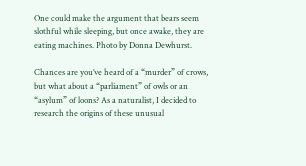One could make the argument that bears seem slothful while sleeping, but once awake, they are eating machines. Photo by Donna Dewhurst.

Chances are you’ve heard of a “murder” of crows, but what about a “parliament” of owls or an “asylum” of loons? As a naturalist, I decided to research the origins of these unusual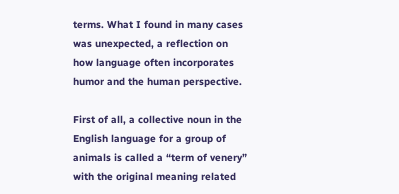terms. What I found in many cases was unexpected, a reflection on how language often incorporates humor and the human perspective.

First of all, a collective noun in the English language for a group of animals is called a “term of venery” with the original meaning related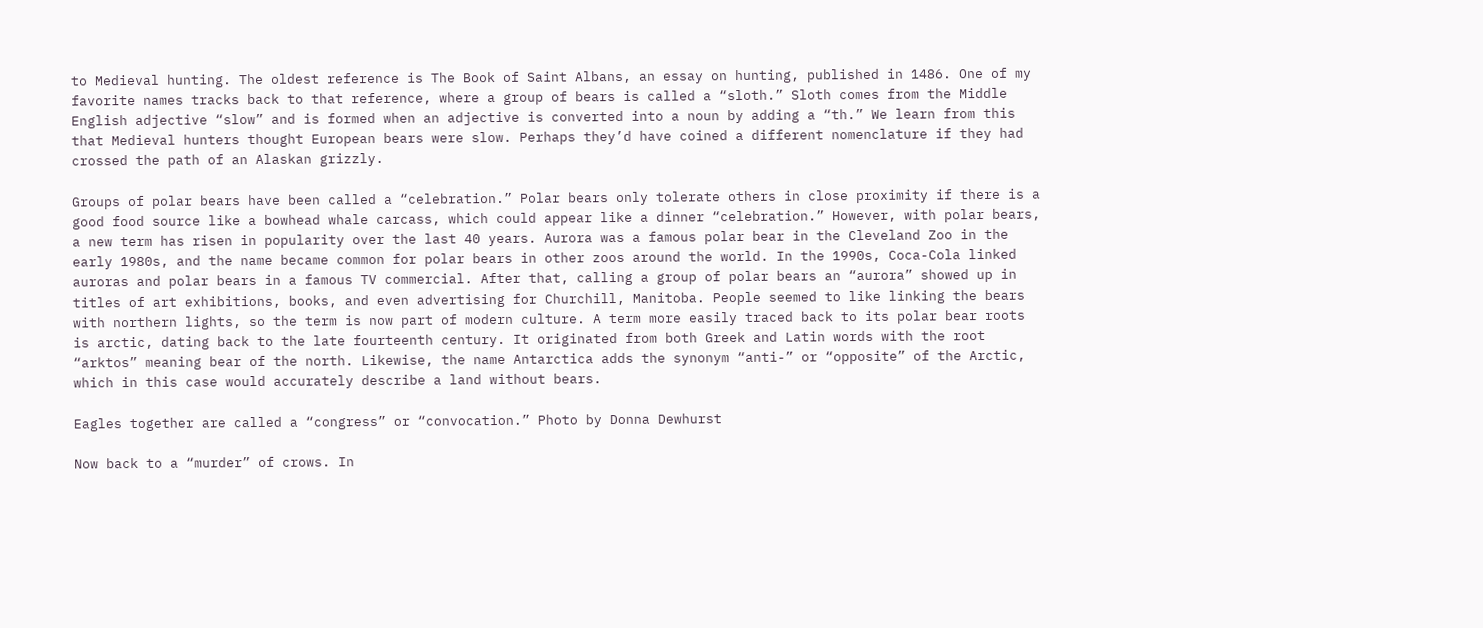to Medieval hunting. The oldest reference is The Book of Saint Albans, an essay on hunting, published in 1486. One of my favorite names tracks back to that reference, where a group of bears is called a “sloth.” Sloth comes from the Middle English adjective “slow” and is formed when an adjective is converted into a noun by adding a “th.” We learn from this that Medieval hunters thought European bears were slow. Perhaps they’d have coined a different nomenclature if they had crossed the path of an Alaskan grizzly.

Groups of polar bears have been called a “celebration.” Polar bears only tolerate others in close proximity if there is a good food source like a bowhead whale carcass, which could appear like a dinner “celebration.” However, with polar bears, a new term has risen in popularity over the last 40 years. Aurora was a famous polar bear in the Cleveland Zoo in the early 1980s, and the name became common for polar bears in other zoos around the world. In the 1990s, Coca-Cola linked auroras and polar bears in a famous TV commercial. After that, calling a group of polar bears an “aurora” showed up in titles of art exhibitions, books, and even advertising for Churchill, Manitoba. People seemed to like linking the bears with northern lights, so the term is now part of modern culture. A term more easily traced back to its polar bear roots is arctic, dating back to the late fourteenth century. It originated from both Greek and Latin words with the root “arktos” meaning bear of the north. Likewise, the name Antarctica adds the synonym “anti-” or “opposite” of the Arctic, which in this case would accurately describe a land without bears.

Eagles together are called a “congress” or “convocation.” Photo by Donna Dewhurst

Now back to a “murder” of crows. In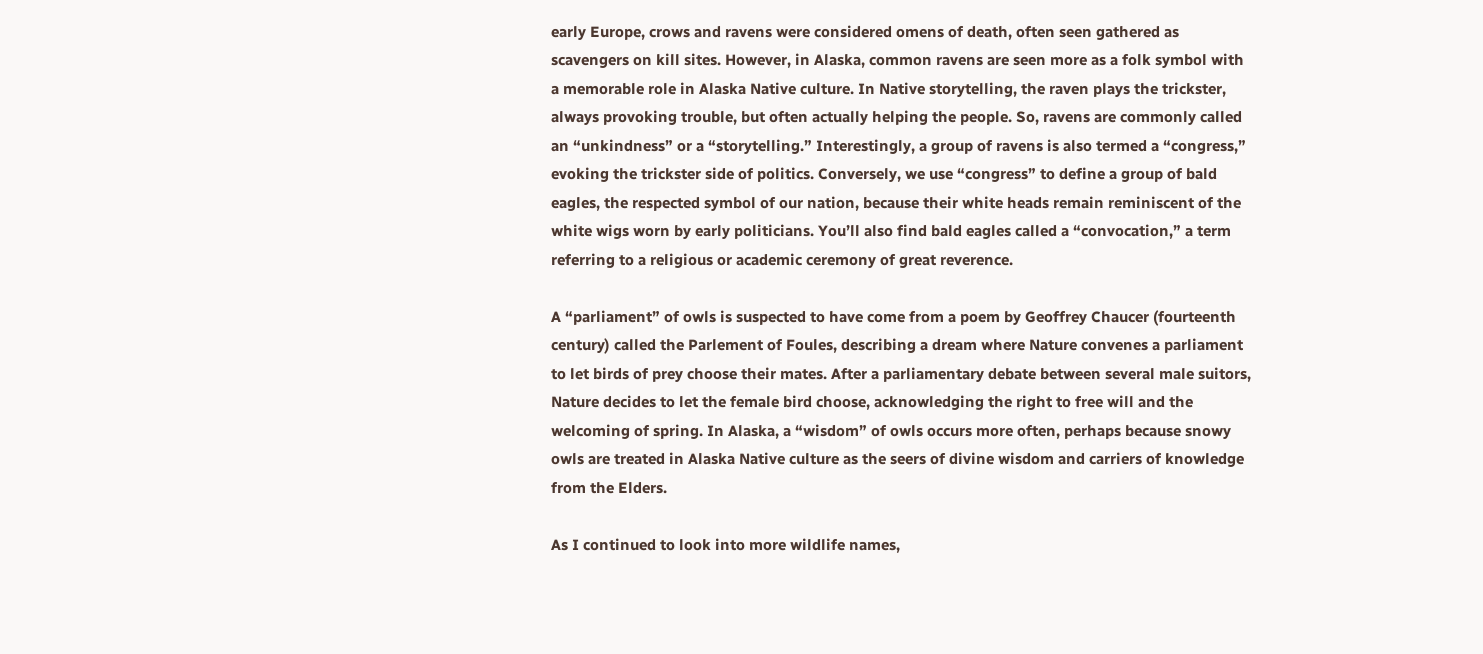early Europe, crows and ravens were considered omens of death, often seen gathered as scavengers on kill sites. However, in Alaska, common ravens are seen more as a folk symbol with a memorable role in Alaska Native culture. In Native storytelling, the raven plays the trickster, always provoking trouble, but often actually helping the people. So, ravens are commonly called an “unkindness” or a “storytelling.” Interestingly, a group of ravens is also termed a “congress,” evoking the trickster side of politics. Conversely, we use “congress” to define a group of bald eagles, the respected symbol of our nation, because their white heads remain reminiscent of the white wigs worn by early politicians. You’ll also find bald eagles called a “convocation,” a term referring to a religious or academic ceremony of great reverence.

A “parliament” of owls is suspected to have come from a poem by Geoffrey Chaucer (fourteenth century) called the Parlement of Foules, describing a dream where Nature convenes a parliament to let birds of prey choose their mates. After a parliamentary debate between several male suitors, Nature decides to let the female bird choose, acknowledging the right to free will and the welcoming of spring. In Alaska, a “wisdom” of owls occurs more often, perhaps because snowy owls are treated in Alaska Native culture as the seers of divine wisdom and carriers of knowledge from the Elders.

As I continued to look into more wildlife names,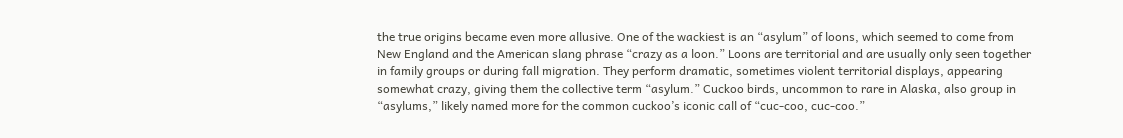the true origins became even more allusive. One of the wackiest is an “asylum” of loons, which seemed to come from New England and the American slang phrase “crazy as a loon.” Loons are territorial and are usually only seen together in family groups or during fall migration. They perform dramatic, sometimes violent territorial displays, appearing somewhat crazy, giving them the collective term “asylum.” Cuckoo birds, uncommon to rare in Alaska, also group in “asylums,” likely named more for the common cuckoo’s iconic call of “cuc-coo, cuc-coo.”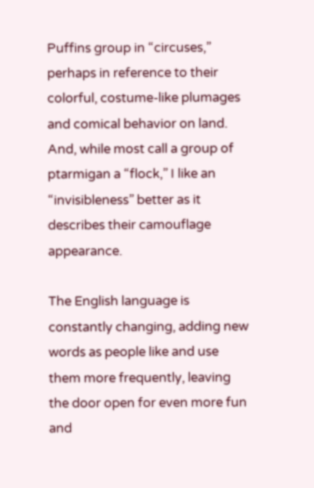Puffins group in “circuses,” perhaps in reference to their colorful, costume-like plumages and comical behavior on land. And, while most call a group of ptarmigan a “flock,” I like an “invisibleness” better as it describes their camouflage appearance.

The English language is constantly changing, adding new words as people like and use them more frequently, leaving the door open for even more fun and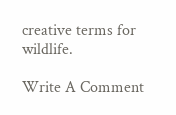creative terms for wildlife.

Write A Comment